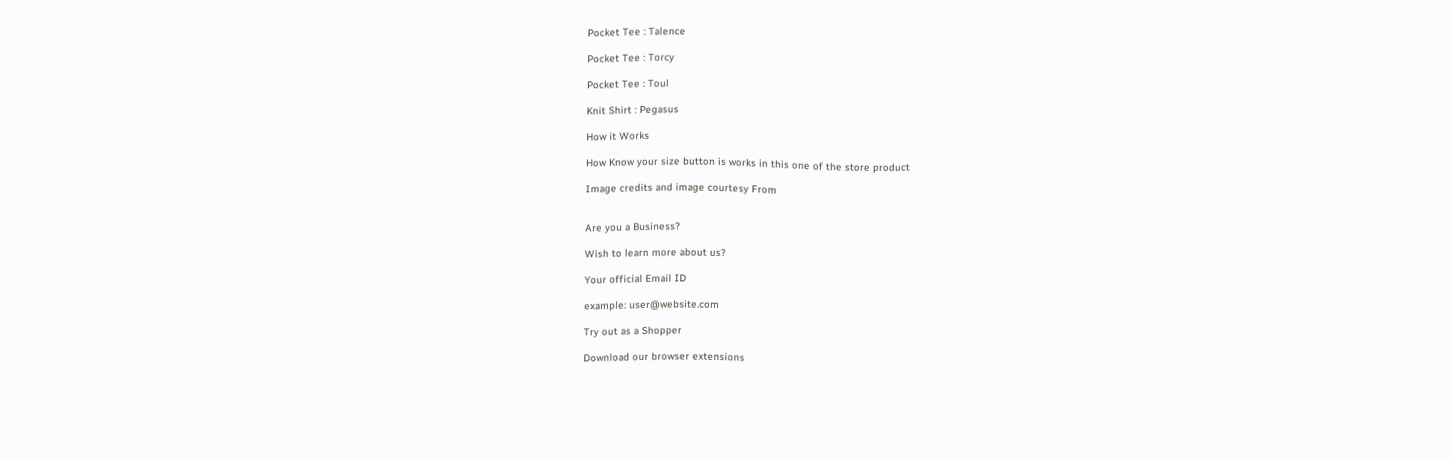Pocket Tee : Talence

Pocket Tee : Torcy

Pocket Tee : Toul

Knit Shirt : Pegasus

How it Works

How Know your size button is works in this one of the store product

Image credits and image courtesy From


Are you a Business?

Wish to learn more about us?

Your official Email ID

example: user@website.com

Try out as a Shopper

Download our browser extensions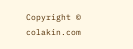Copyright © colakin.com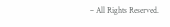– All Rights Reserved.